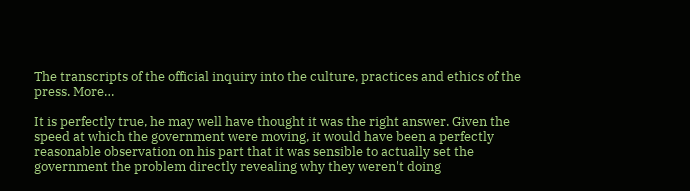The transcripts of the official inquiry into the culture, practices and ethics of the press. More…

It is perfectly true, he may well have thought it was the right answer. Given the speed at which the government were moving, it would have been a perfectly reasonable observation on his part that it was sensible to actually set the government the problem directly revealing why they weren't doing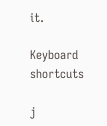it.

Keyboard shortcuts

j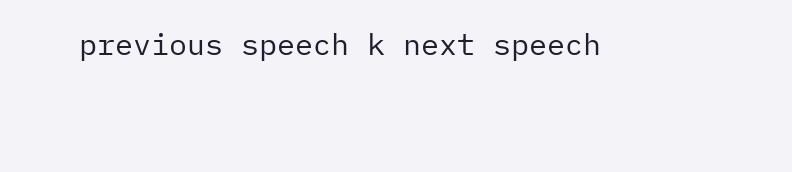previous speech k next speech